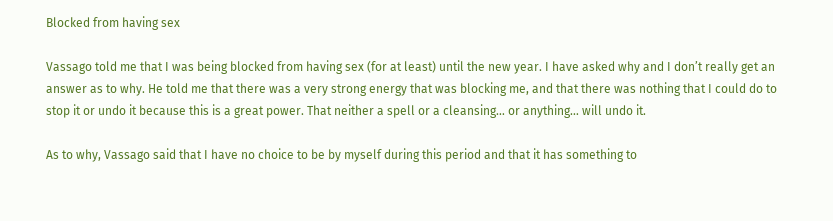Blocked from having sex

Vassago told me that I was being blocked from having sex (for at least) until the new year. I have asked why and I don’t really get an answer as to why. He told me that there was a very strong energy that was blocking me, and that there was nothing that I could do to stop it or undo it because this is a great power. That neither a spell or a cleansing… or anything… will undo it.

As to why, Vassago said that I have no choice to be by myself during this period and that it has something to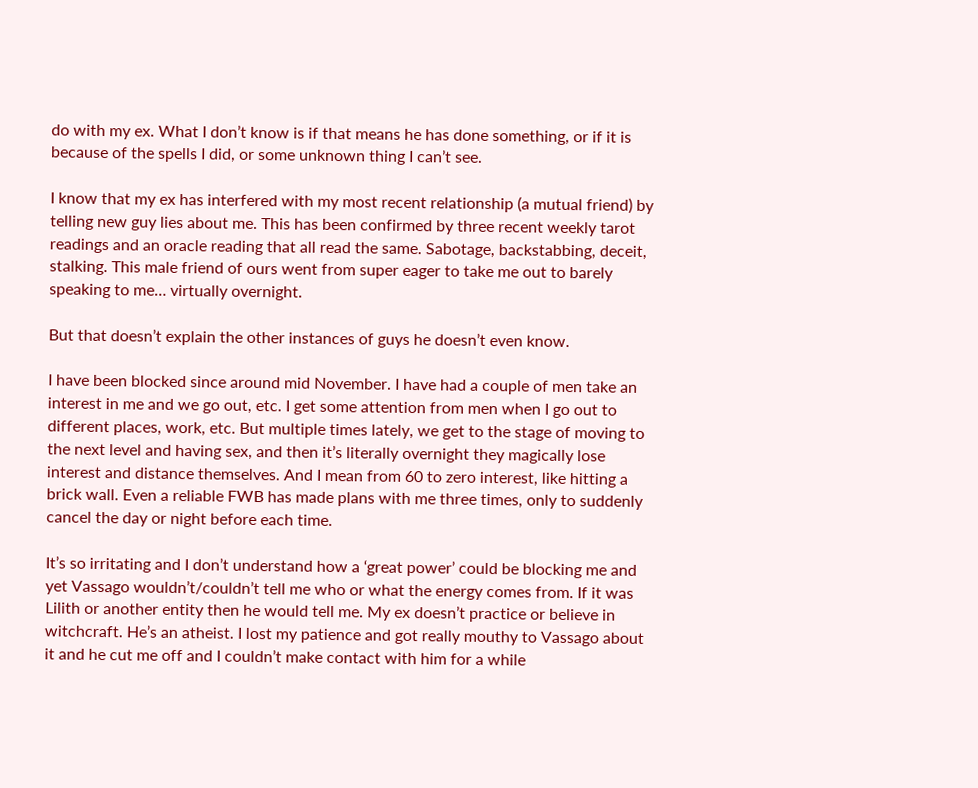do with my ex. What I don’t know is if that means he has done something, or if it is because of the spells I did, or some unknown thing I can’t see.

I know that my ex has interfered with my most recent relationship (a mutual friend) by telling new guy lies about me. This has been confirmed by three recent weekly tarot readings and an oracle reading that all read the same. Sabotage, backstabbing, deceit, stalking. This male friend of ours went from super eager to take me out to barely speaking to me… virtually overnight.

But that doesn’t explain the other instances of guys he doesn’t even know.

I have been blocked since around mid November. I have had a couple of men take an interest in me and we go out, etc. I get some attention from men when I go out to different places, work, etc. But multiple times lately, we get to the stage of moving to the next level and having sex, and then it’s literally overnight they magically lose interest and distance themselves. And I mean from 60 to zero interest, like hitting a brick wall. Even a reliable FWB has made plans with me three times, only to suddenly cancel the day or night before each time.

It’s so irritating and I don’t understand how a ‘great power’ could be blocking me and yet Vassago wouldn’t/couldn’t tell me who or what the energy comes from. If it was Lilith or another entity then he would tell me. My ex doesn’t practice or believe in witchcraft. He’s an atheist. I lost my patience and got really mouthy to Vassago about it and he cut me off and I couldn’t make contact with him for a while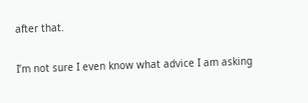after that.

I’m not sure I even know what advice I am asking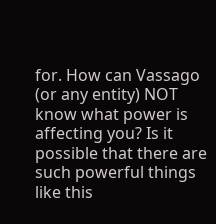for. How can Vassago (or any entity) NOT know what power is affecting you? Is it possible that there are such powerful things like this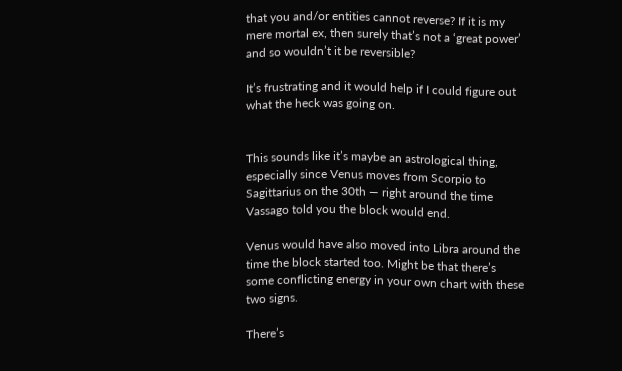that you and/or entities cannot reverse? If it is my mere mortal ex, then surely that’s not a ‘great power’ and so wouldn’t it be reversible?

It’s frustrating and it would help if I could figure out what the heck was going on.


This sounds like it’s maybe an astrological thing, especially since Venus moves from Scorpio to Sagittarius on the 30th — right around the time Vassago told you the block would end.

Venus would have also moved into Libra around the time the block started too. Might be that there’s some conflicting energy in your own chart with these two signs.

There’s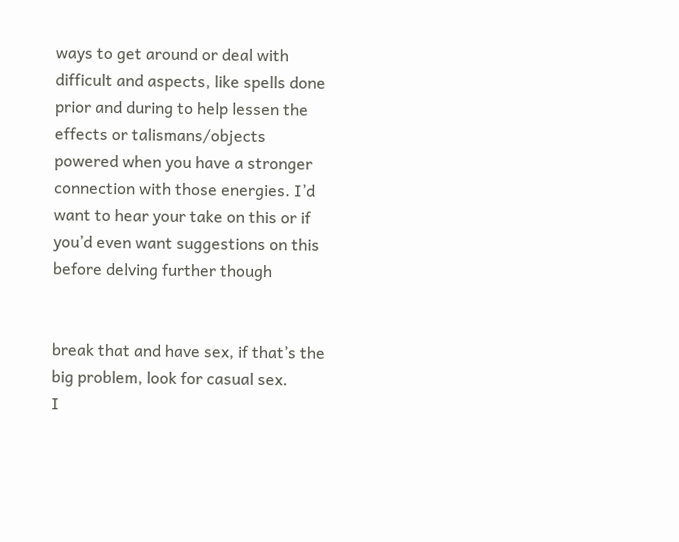ways to get around or deal with difficult and aspects, like spells done prior and during to help lessen the effects or talismans/objects powered when you have a stronger connection with those energies. I’d want to hear your take on this or if you’d even want suggestions on this before delving further though


break that and have sex, if that’s the big problem, look for casual sex.
I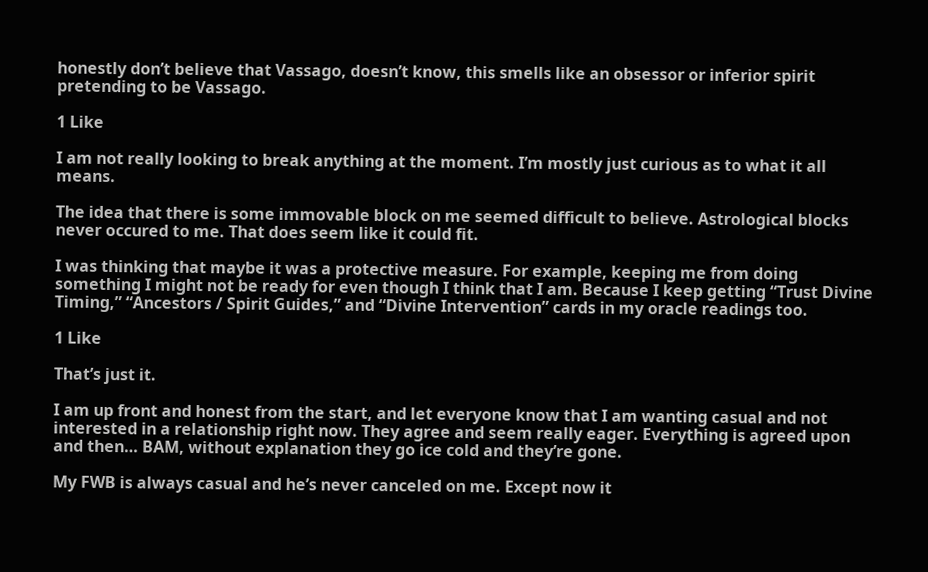honestly don’t believe that Vassago, doesn’t know, this smells like an obsessor or inferior spirit pretending to be Vassago.

1 Like

I am not really looking to break anything at the moment. I’m mostly just curious as to what it all means.

The idea that there is some immovable block on me seemed difficult to believe. Astrological blocks never occured to me. That does seem like it could fit.

I was thinking that maybe it was a protective measure. For example, keeping me from doing something I might not be ready for even though I think that I am. Because I keep getting “Trust Divine Timing,” “Ancestors / Spirit Guides,” and “Divine Intervention” cards in my oracle readings too.

1 Like

That’s just it.

I am up front and honest from the start, and let everyone know that I am wanting casual and not interested in a relationship right now. They agree and seem really eager. Everything is agreed upon and then… BAM, without explanation they go ice cold and they’re gone.

My FWB is always casual and he’s never canceled on me. Except now it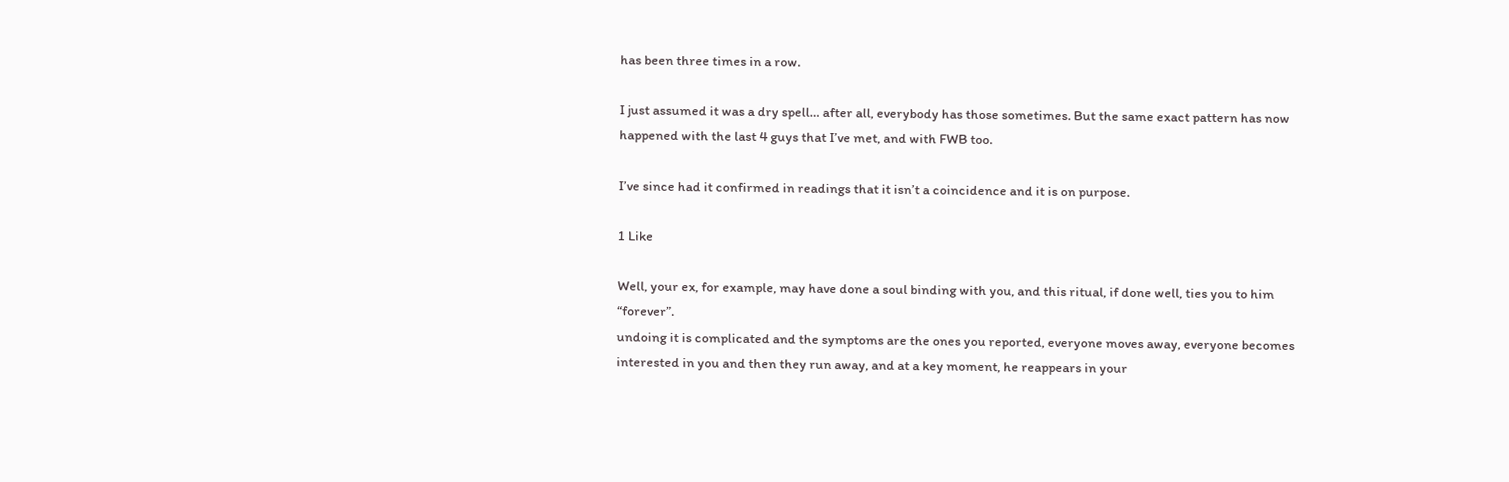has been three times in a row.

I just assumed it was a dry spell… after all, everybody has those sometimes. But the same exact pattern has now happened with the last 4 guys that I’ve met, and with FWB too.

I’ve since had it confirmed in readings that it isn’t a coincidence and it is on purpose.

1 Like

Well, your ex, for example, may have done a soul binding with you, and this ritual, if done well, ties you to him “forever”.
undoing it is complicated and the symptoms are the ones you reported, everyone moves away, everyone becomes interested in you and then they run away, and at a key moment, he reappears in your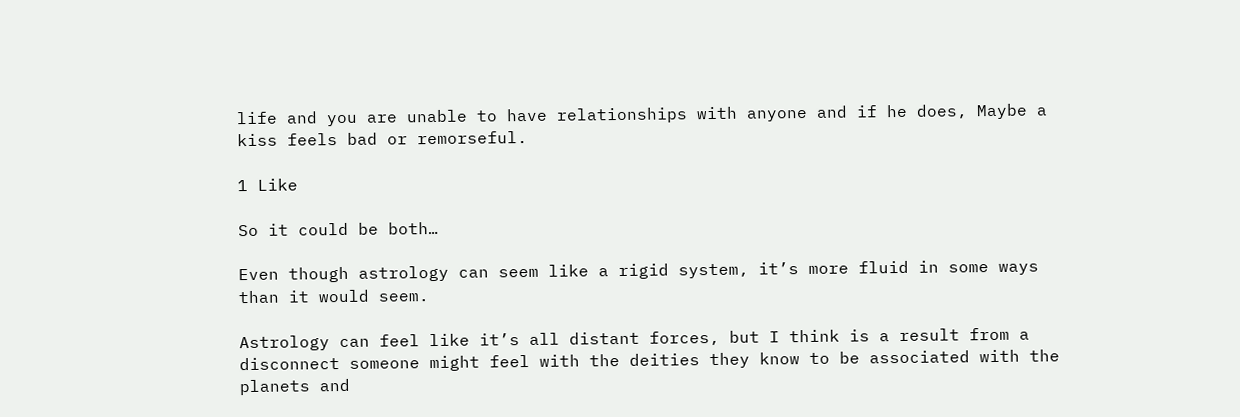life and you are unable to have relationships with anyone and if he does, Maybe a kiss feels bad or remorseful.

1 Like

So it could be both…

Even though astrology can seem like a rigid system, it’s more fluid in some ways than it would seem.

Astrology can feel like it’s all distant forces, but I think is a result from a disconnect someone might feel with the deities they know to be associated with the planets and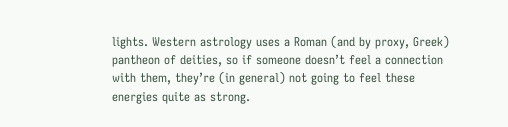lights. Western astrology uses a Roman (and by proxy, Greek) pantheon of deities, so if someone doesn’t feel a connection with them, they’re (in general) not going to feel these energies quite as strong.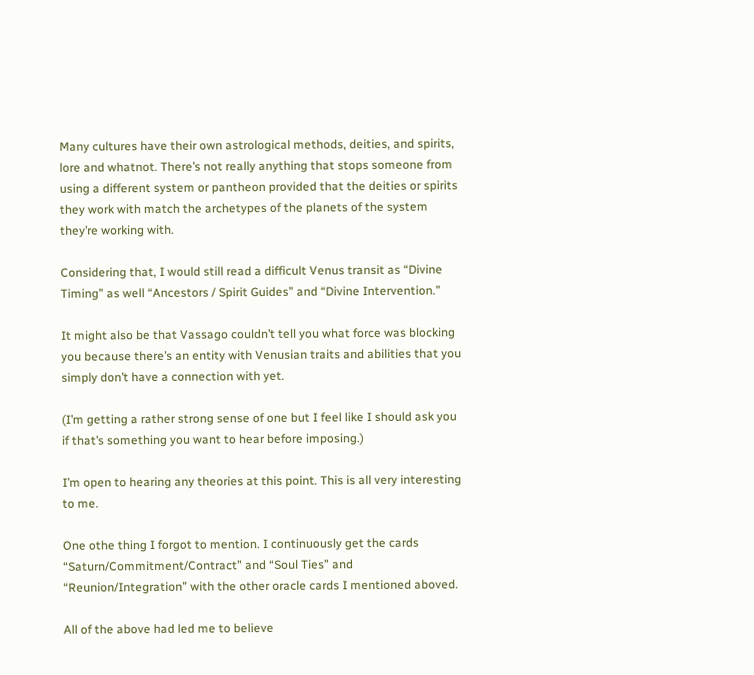Many cultures have their own astrological methods, deities, and spirits, lore and whatnot. There’s not really anything that stops someone from using a different system or pantheon provided that the deities or spirits they work with match the archetypes of the planets of the system they’re working with.

Considering that, I would still read a difficult Venus transit as “Divine Timing” as well “Ancestors / Spirit Guides” and “Divine Intervention.”

It might also be that Vassago couldn’t tell you what force was blocking you because there’s an entity with Venusian traits and abilities that you simply don’t have a connection with yet.

(I’m getting a rather strong sense of one but I feel like I should ask you if that’s something you want to hear before imposing.)

I’m open to hearing any theories at this point. This is all very interesting to me.

One othe thing I forgot to mention. I continuously get the cards “Saturn/Commitment/Contract” and “Soul Ties” and “Reunion/Integration” with the other oracle cards I mentioned aboved.

All of the above had led me to believe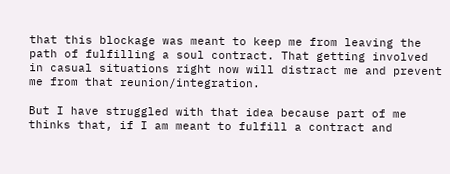that this blockage was meant to keep me from leaving the path of fulfilling a soul contract. That getting involved in casual situations right now will distract me and prevent me from that reunion/integration.

But I have struggled with that idea because part of me thinks that, if I am meant to fulfill a contract and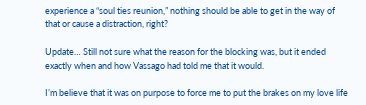experience a “soul ties reunion,” nothing should be able to get in the way of that or cause a distraction, right?

Update… Still not sure what the reason for the blocking was, but it ended exactly when and how Vassago had told me that it would.

I’m believe that it was on purpose to force me to put the brakes on my love life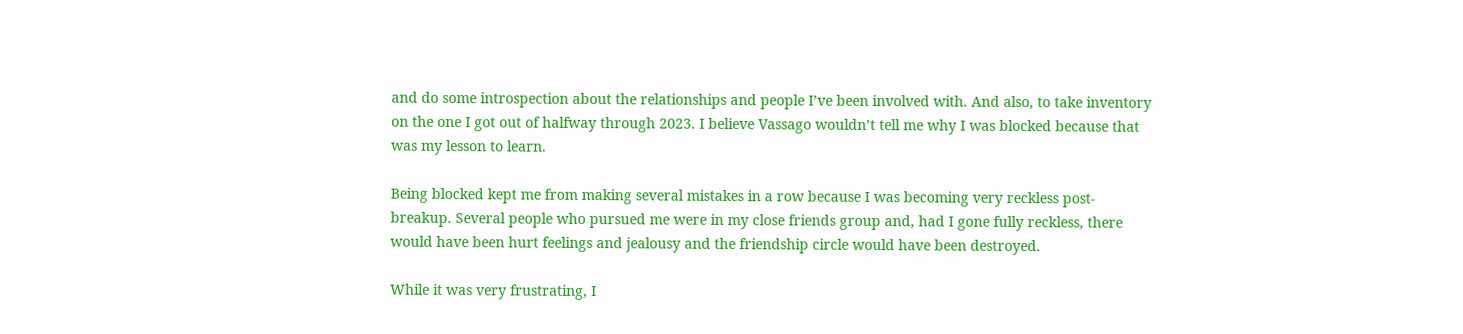and do some introspection about the relationships and people I’ve been involved with. And also, to take inventory on the one I got out of halfway through 2023. I believe Vassago wouldn’t tell me why I was blocked because that was my lesson to learn.

Being blocked kept me from making several mistakes in a row because I was becoming very reckless post-breakup. Several people who pursued me were in my close friends group and, had I gone fully reckless, there would have been hurt feelings and jealousy and the friendship circle would have been destroyed.

While it was very frustrating, I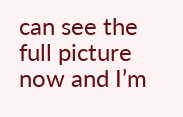can see the full picture now and I’m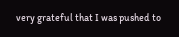very grateful that I was pushed to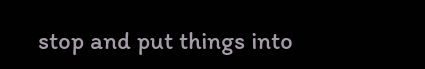stop and put things into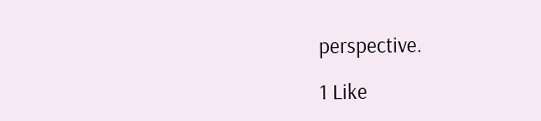perspective.

1 Like